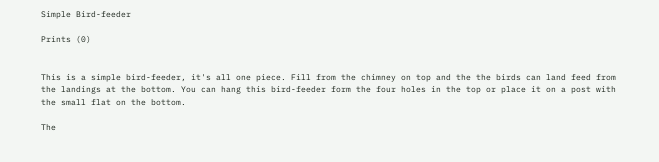Simple Bird-feeder

Prints (0)


This is a simple bird-feeder, it's all one piece. Fill from the chimney on top and the the birds can land feed from the landings at the bottom. You can hang this bird-feeder form the four holes in the top or place it on a post with the small flat on the bottom.

The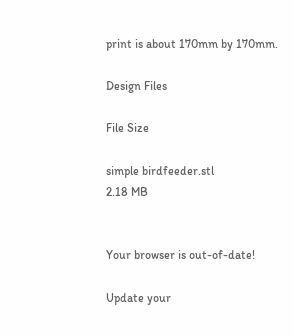print is about 170mm by 170mm.

Design Files

File Size

simple birdfeeder.stl
2.18 MB


Your browser is out-of-date!

Update your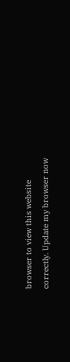browser to view this website correctly. Update my browser now